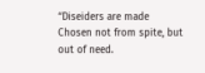“Diseiders are made Chosen not from spite, but out of need.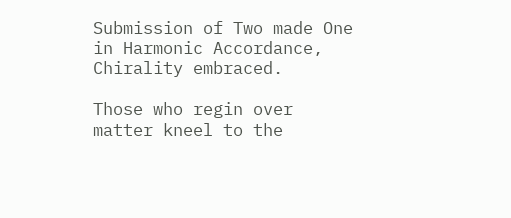Submission of Two made One in Harmonic Accordance, Chirality embraced.

Those who regin over matter kneel to the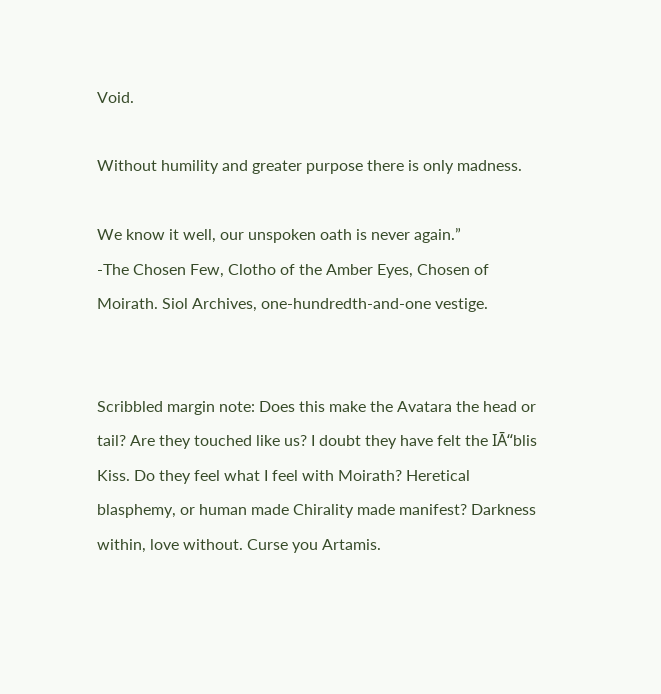Void.

Without humility and greater purpose there is only madness.

We know it well, our unspoken oath is never again.”
-The Chosen Few, Clotho of the Amber Eyes, Chosen of Moirath. Siol Archives, one-hundredth-and-one vestige.


Scribbled margin note: Does this make the Avatara the head or tail? Are they touched like us? I doubt they have felt the IĀ“blis Kiss. Do they feel what I feel with Moirath? Heretical blasphemy, or human made Chirality made manifest? Darkness within, love without. Curse you Artamis.